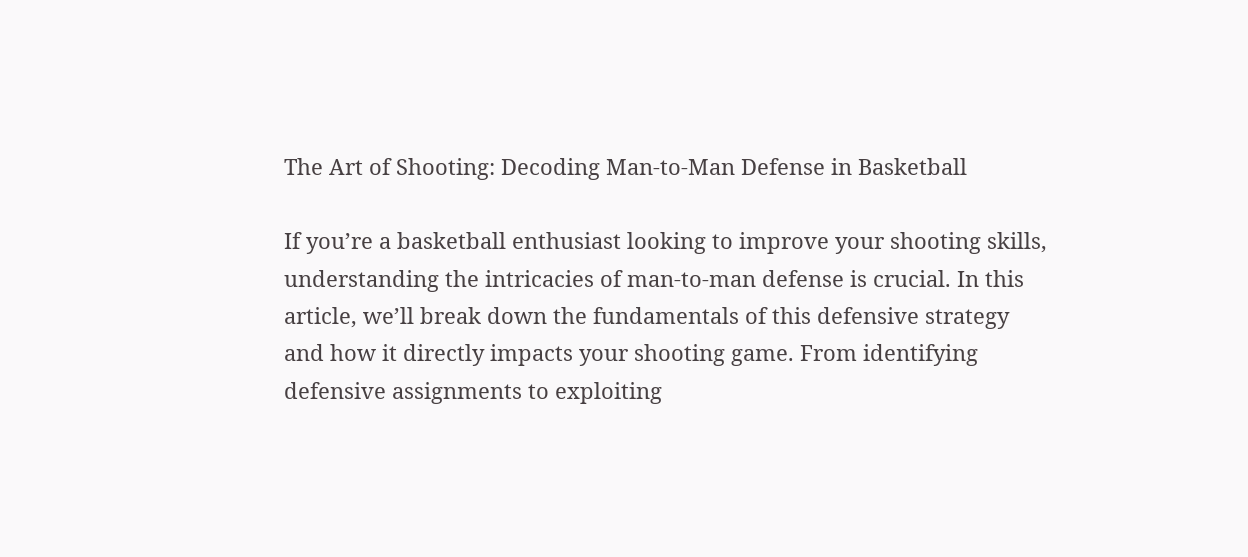The Art of Shooting: Decoding Man-to-Man Defense in Basketball

If you’re a basketball enthusiast looking to improve your shooting skills, understanding the intricacies of man-to-man defense is crucial. In this article, we’ll break down the fundamentals of this defensive strategy and how it directly impacts your shooting game. From identifying defensive assignments to exploiting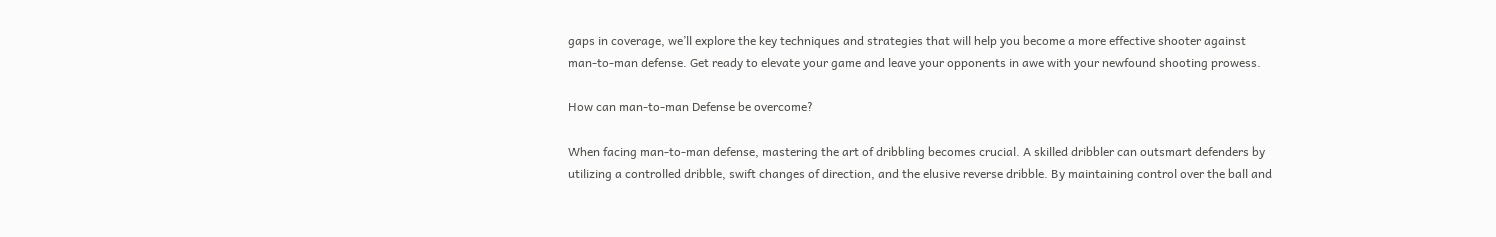gaps in coverage, we’ll explore the key techniques and strategies that will help you become a more effective shooter against man-to-man defense. Get ready to elevate your game and leave your opponents in awe with your newfound shooting prowess.

How can man-to-man Defense be overcome?

When facing man-to-man defense, mastering the art of dribbling becomes crucial. A skilled dribbler can outsmart defenders by utilizing a controlled dribble, swift changes of direction, and the elusive reverse dribble. By maintaining control over the ball and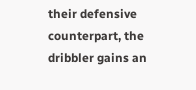their defensive counterpart, the dribbler gains an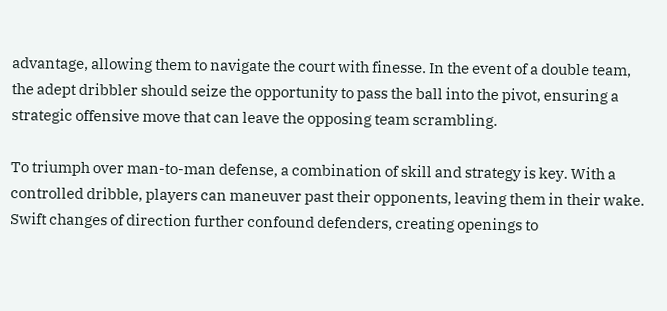advantage, allowing them to navigate the court with finesse. In the event of a double team, the adept dribbler should seize the opportunity to pass the ball into the pivot, ensuring a strategic offensive move that can leave the opposing team scrambling.

To triumph over man-to-man defense, a combination of skill and strategy is key. With a controlled dribble, players can maneuver past their opponents, leaving them in their wake. Swift changes of direction further confound defenders, creating openings to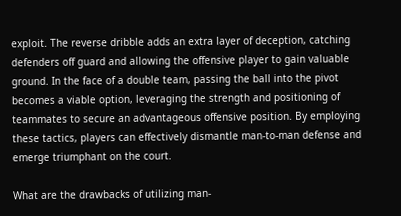exploit. The reverse dribble adds an extra layer of deception, catching defenders off guard and allowing the offensive player to gain valuable ground. In the face of a double team, passing the ball into the pivot becomes a viable option, leveraging the strength and positioning of teammates to secure an advantageous offensive position. By employing these tactics, players can effectively dismantle man-to-man defense and emerge triumphant on the court.

What are the drawbacks of utilizing man-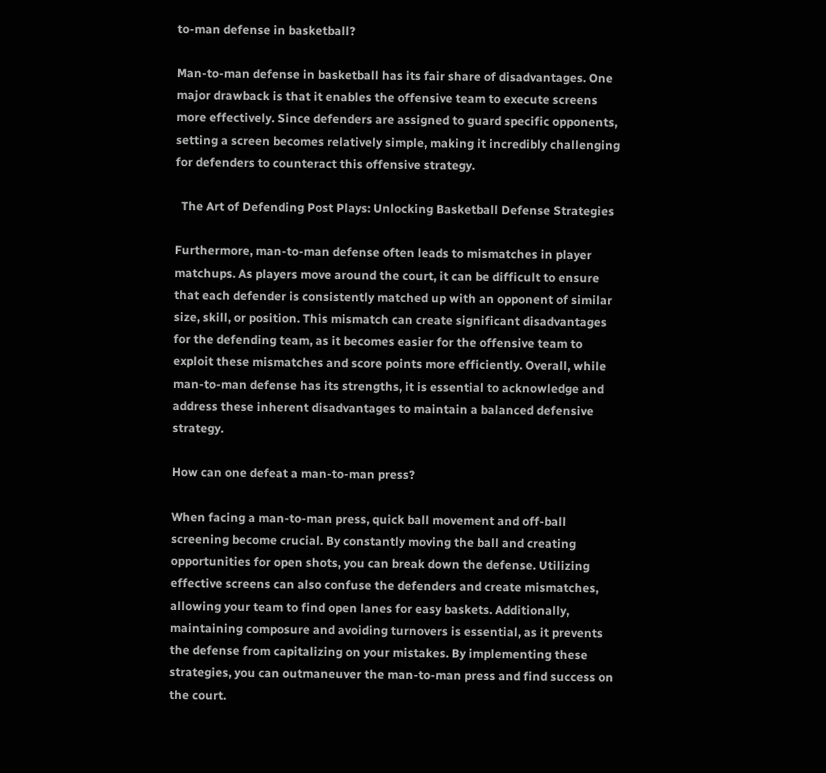to-man defense in basketball?

Man-to-man defense in basketball has its fair share of disadvantages. One major drawback is that it enables the offensive team to execute screens more effectively. Since defenders are assigned to guard specific opponents, setting a screen becomes relatively simple, making it incredibly challenging for defenders to counteract this offensive strategy.

  The Art of Defending Post Plays: Unlocking Basketball Defense Strategies

Furthermore, man-to-man defense often leads to mismatches in player matchups. As players move around the court, it can be difficult to ensure that each defender is consistently matched up with an opponent of similar size, skill, or position. This mismatch can create significant disadvantages for the defending team, as it becomes easier for the offensive team to exploit these mismatches and score points more efficiently. Overall, while man-to-man defense has its strengths, it is essential to acknowledge and address these inherent disadvantages to maintain a balanced defensive strategy.

How can one defeat a man-to-man press?

When facing a man-to-man press, quick ball movement and off-ball screening become crucial. By constantly moving the ball and creating opportunities for open shots, you can break down the defense. Utilizing effective screens can also confuse the defenders and create mismatches, allowing your team to find open lanes for easy baskets. Additionally, maintaining composure and avoiding turnovers is essential, as it prevents the defense from capitalizing on your mistakes. By implementing these strategies, you can outmaneuver the man-to-man press and find success on the court.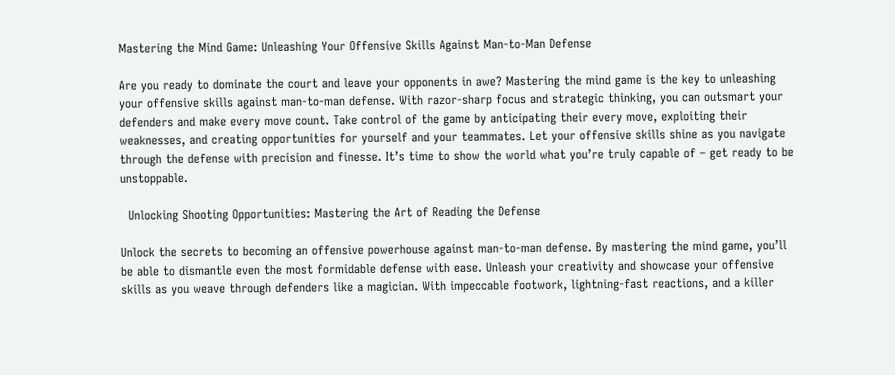Mastering the Mind Game: Unleashing Your Offensive Skills Against Man-to-Man Defense

Are you ready to dominate the court and leave your opponents in awe? Mastering the mind game is the key to unleashing your offensive skills against man-to-man defense. With razor-sharp focus and strategic thinking, you can outsmart your defenders and make every move count. Take control of the game by anticipating their every move, exploiting their weaknesses, and creating opportunities for yourself and your teammates. Let your offensive skills shine as you navigate through the defense with precision and finesse. It’s time to show the world what you’re truly capable of – get ready to be unstoppable.

  Unlocking Shooting Opportunities: Mastering the Art of Reading the Defense

Unlock the secrets to becoming an offensive powerhouse against man-to-man defense. By mastering the mind game, you’ll be able to dismantle even the most formidable defense with ease. Unleash your creativity and showcase your offensive skills as you weave through defenders like a magician. With impeccable footwork, lightning-fast reactions, and a killer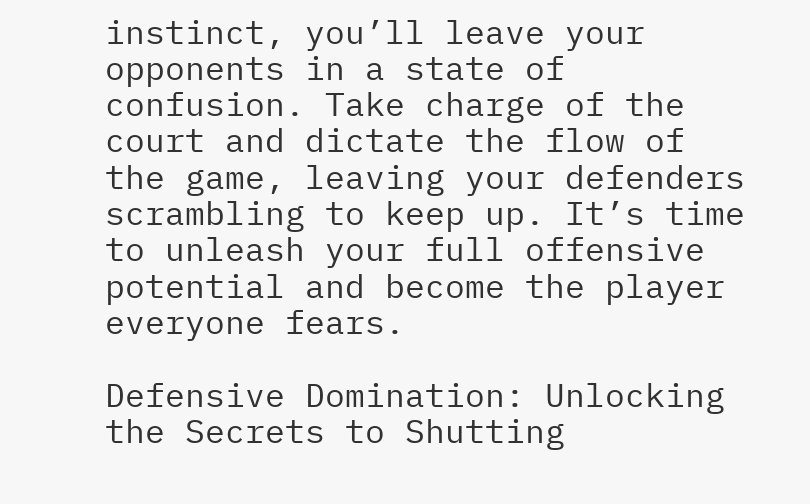instinct, you’ll leave your opponents in a state of confusion. Take charge of the court and dictate the flow of the game, leaving your defenders scrambling to keep up. It’s time to unleash your full offensive potential and become the player everyone fears.

Defensive Domination: Unlocking the Secrets to Shutting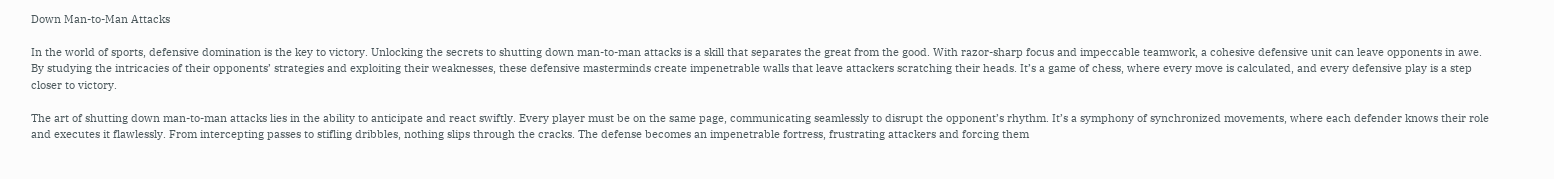Down Man-to-Man Attacks

In the world of sports, defensive domination is the key to victory. Unlocking the secrets to shutting down man-to-man attacks is a skill that separates the great from the good. With razor-sharp focus and impeccable teamwork, a cohesive defensive unit can leave opponents in awe. By studying the intricacies of their opponents’ strategies and exploiting their weaknesses, these defensive masterminds create impenetrable walls that leave attackers scratching their heads. It’s a game of chess, where every move is calculated, and every defensive play is a step closer to victory.

The art of shutting down man-to-man attacks lies in the ability to anticipate and react swiftly. Every player must be on the same page, communicating seamlessly to disrupt the opponent’s rhythm. It’s a symphony of synchronized movements, where each defender knows their role and executes it flawlessly. From intercepting passes to stifling dribbles, nothing slips through the cracks. The defense becomes an impenetrable fortress, frustrating attackers and forcing them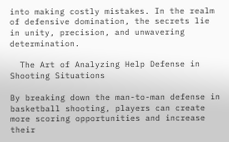into making costly mistakes. In the realm of defensive domination, the secrets lie in unity, precision, and unwavering determination.

  The Art of Analyzing Help Defense in Shooting Situations

By breaking down the man-to-man defense in basketball shooting, players can create more scoring opportunities and increase their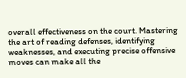overall effectiveness on the court. Mastering the art of reading defenses, identifying weaknesses, and executing precise offensive moves can make all the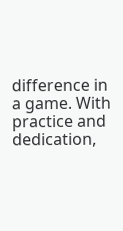difference in a game. With practice and dedication,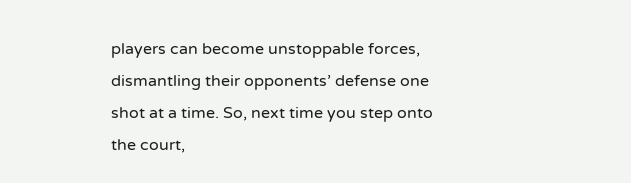players can become unstoppable forces, dismantling their opponents’ defense one shot at a time. So, next time you step onto the court,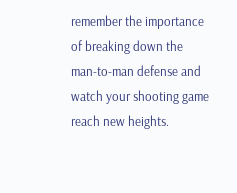remember the importance of breaking down the man-to-man defense and watch your shooting game reach new heights.